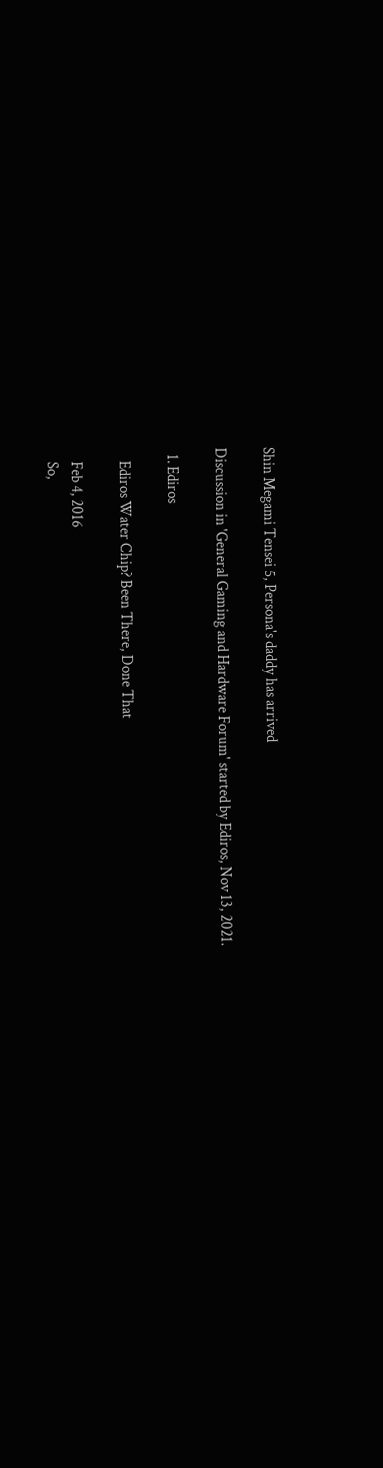Shin Megami Tensei 5, Persona's daddy has arrived

Discussion in 'General Gaming and Hardware Forum' started by Ediros, Nov 13, 2021.

  1. Ediros

    Ediros Water Chip? Been There, Done That

    Feb 4, 2016
    So,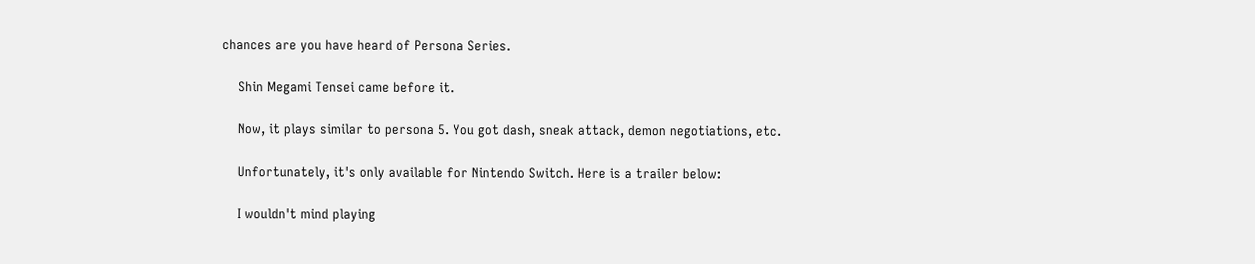chances are you have heard of Persona Series.

    Shin Megami Tensei came before it.

    Now, it plays similar to persona 5. You got dash, sneak attack, demon negotiations, etc.

    Unfortunately, it's only available for Nintendo Switch. Here is a trailer below:

    I wouldn't mind playing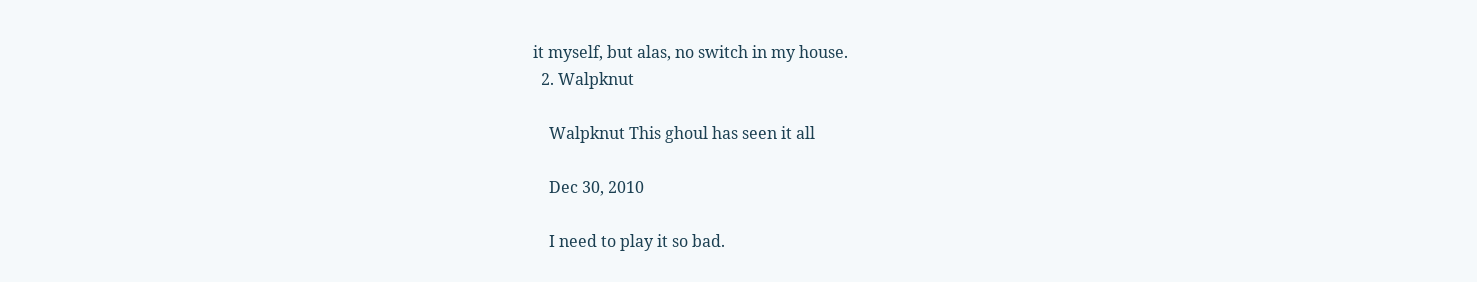it myself, but alas, no switch in my house.
  2. Walpknut

    Walpknut This ghoul has seen it all

    Dec 30, 2010

    I need to play it so bad.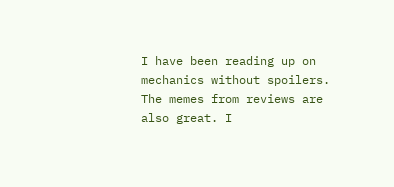I have been reading up on mechanics without spoilers. The memes from reviews are also great. I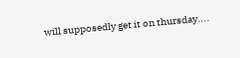will supposedly get it on thursday....